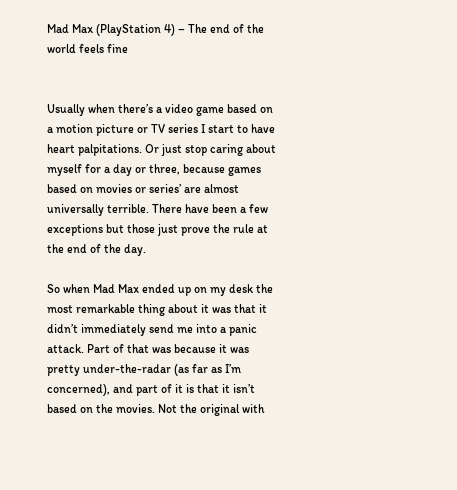Mad Max (PlayStation 4) – The end of the world feels fine


Usually when there’s a video game based on a motion picture or TV series I start to have heart palpitations. Or just stop caring about myself for a day or three, because games based on movies or series’ are almost universally terrible. There have been a few exceptions but those just prove the rule at the end of the day.

So when Mad Max ended up on my desk the most remarkable thing about it was that it didn’t immediately send me into a panic attack. Part of that was because it was pretty under-the-radar (as far as I’m concerned), and part of it is that it isn’t based on the movies. Not the original with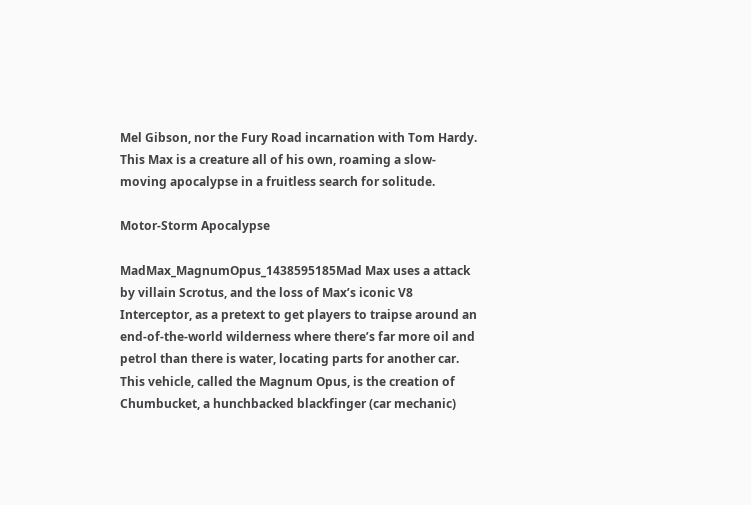Mel Gibson, nor the Fury Road incarnation with Tom Hardy. This Max is a creature all of his own, roaming a slow-moving apocalypse in a fruitless search for solitude.

Motor-Storm Apocalypse

MadMax_MagnumOpus_1438595185Mad Max uses a attack by villain Scrotus, and the loss of Max’s iconic V8 Interceptor, as a pretext to get players to traipse around an end-of-the-world wilderness where there’s far more oil and petrol than there is water, locating parts for another car. This vehicle, called the Magnum Opus, is the creation of Chumbucket, a hunchbacked blackfinger (car mechanic)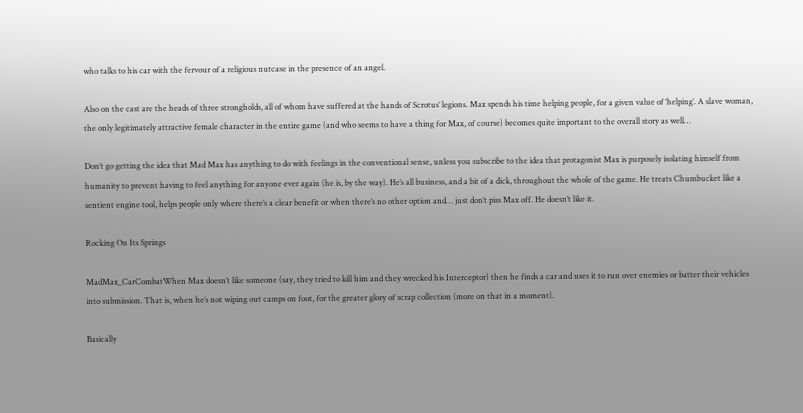who talks to his car with the fervour of a religious nutcase in the presence of an angel.

Also on the cast are the heads of three strongholds, all of whom have suffered at the hands of Scrotus’ legions. Max spends his time helping people, for a given value of ‘helping’. A slave woman, the only legitimately attractive female character in the entire game (and who seems to have a thing for Max, of course) becomes quite important to the overall story as well…

Don’t go getting the idea that Mad Max has anything to do with feelings in the conventional sense, unless you subscribe to the idea that protagonist Max is purposely isolating himself from humanity to prevent having to feel anything for anyone ever again (he is, by the way). He’s all business, and a bit of a dick, throughout the whole of the game. He treats Chumbucket like a sentient engine tool, helps people only where there’s a clear benefit or when there’s no other option and… just don’t piss Max off. He doesn’t like it.

Rocking On Its Springs

MadMax_CarCombatWhen Max doesn’t like someone (say, they tried to kill him and they wrecked his Interceptor) then he finds a car and uses it to run over enemies or batter their vehicles into submission. That is, when he’s not wiping out camps on foot, for the greater glory of scrap collection (more on that in a moment).

Basically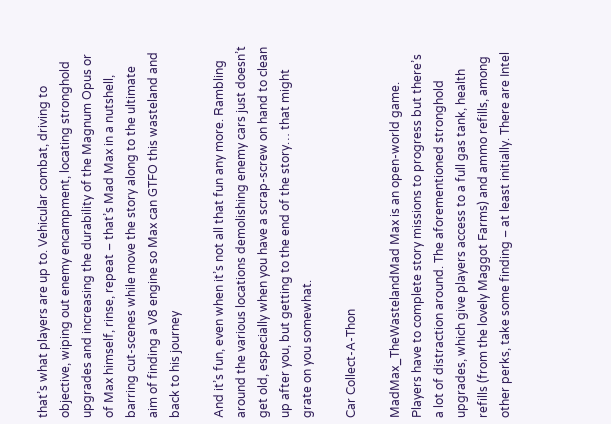that’s what players are up to. Vehicular combat, driving to objective, wiping out enemy encampment, locating stronghold upgrades and increasing the durability of the Magnum Opus or of Max himself, rinse, repeat – that’s Mad Max in a nutshell, barring cut-scenes while move the story along to the ultimate aim of finding a V8 engine so Max can GTFO this wasteland and back to his journey

And it’s fun, even when it’s not all that fun any more. Rambling around the various locations demolishing enemy cars just doesn’t get old, especially when you have a scrap-screw on hand to clean up after you, but getting to the end of the story… that might grate on you somewhat.

Car Collect-A-Thon

MadMax_TheWastelandMad Max is an open-world game. Players have to complete story missions to progress but there’s a lot of distraction around. The aforementioned stronghold upgrades, which give players access to a full gas tank, health refills (from the lovely Maggot Farms) and ammo refills, among other perks, take some finding – at least initially. There are Intel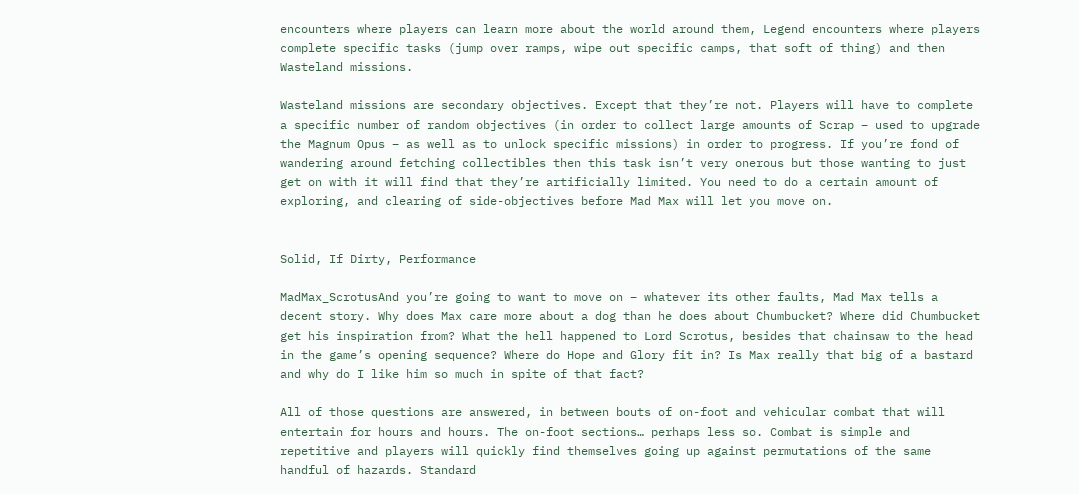encounters where players can learn more about the world around them, Legend encounters where players complete specific tasks (jump over ramps, wipe out specific camps, that soft of thing) and then Wasteland missions.

Wasteland missions are secondary objectives. Except that they’re not. Players will have to complete a specific number of random objectives (in order to collect large amounts of Scrap – used to upgrade the Magnum Opus – as well as to unlock specific missions) in order to progress. If you’re fond of wandering around fetching collectibles then this task isn’t very onerous but those wanting to just get on with it will find that they’re artificially limited. You need to do a certain amount of exploring, and clearing of side-objectives before Mad Max will let you move on.


Solid, If Dirty, Performance

MadMax_ScrotusAnd you’re going to want to move on – whatever its other faults, Mad Max tells a decent story. Why does Max care more about a dog than he does about Chumbucket? Where did Chumbucket get his inspiration from? What the hell happened to Lord Scrotus, besides that chainsaw to the head in the game’s opening sequence? Where do Hope and Glory fit in? Is Max really that big of a bastard and why do I like him so much in spite of that fact?

All of those questions are answered, in between bouts of on-foot and vehicular combat that will entertain for hours and hours. The on-foot sections… perhaps less so. Combat is simple and repetitive and players will quickly find themselves going up against permutations of the same handful of hazards. Standard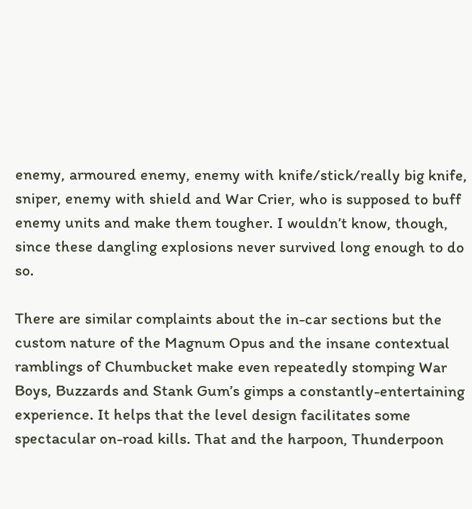enemy, armoured enemy, enemy with knife/stick/really big knife, sniper, enemy with shield and War Crier, who is supposed to buff enemy units and make them tougher. I wouldn’t know, though, since these dangling explosions never survived long enough to do so.

There are similar complaints about the in-car sections but the custom nature of the Magnum Opus and the insane contextual ramblings of Chumbucket make even repeatedly stomping War Boys, Buzzards and Stank Gum’s gimps a constantly-entertaining experience. It helps that the level design facilitates some spectacular on-road kills. That and the harpoon, Thunderpoon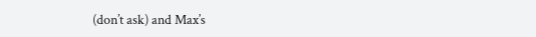(don’t ask) and Max’s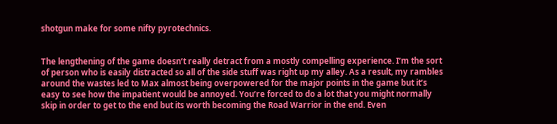shotgun make for some nifty pyrotechnics.


The lengthening of the game doesn’t really detract from a mostly compelling experience. I’m the sort of person who is easily distracted so all of the side stuff was right up my alley. As a result, my rambles around the wastes led to Max almost being overpowered for the major points in the game but it’s easy to see how the impatient would be annoyed. You’re forced to do a lot that you might normally skip in order to get to the end but its worth becoming the Road Warrior in the end. Even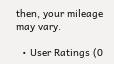then, your mileage may vary.

  • User Ratings (0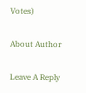Votes)

About Author

Leave A Reply